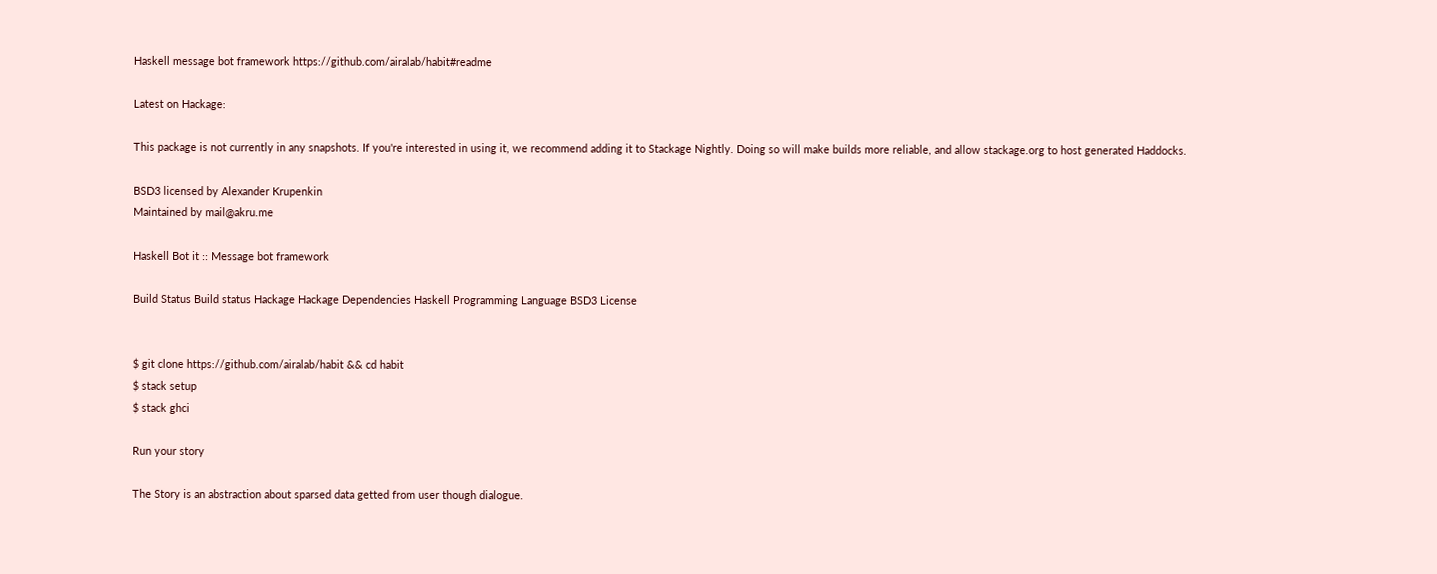Haskell message bot framework https://github.com/airalab/habit#readme

Latest on Hackage:

This package is not currently in any snapshots. If you're interested in using it, we recommend adding it to Stackage Nightly. Doing so will make builds more reliable, and allow stackage.org to host generated Haddocks.

BSD3 licensed by Alexander Krupenkin
Maintained by mail@akru.me

Haskell Bot it :: Message bot framework

Build Status Build status Hackage Hackage Dependencies Haskell Programming Language BSD3 License


$ git clone https://github.com/airalab/habit && cd habit
$ stack setup
$ stack ghci

Run your story

The Story is an abstraction about sparsed data getted from user though dialogue.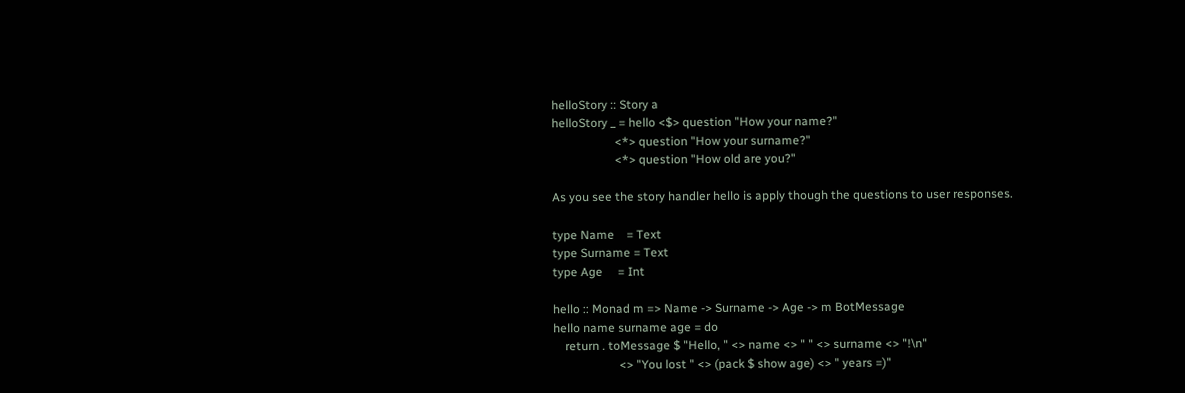helloStory :: Story a
helloStory _ = hello <$> question "How your name?"
                     <*> question "How your surname?"
                     <*> question "How old are you?"

As you see the story handler hello is apply though the questions to user responses.

type Name    = Text
type Surname = Text
type Age     = Int

hello :: Monad m => Name -> Surname -> Age -> m BotMessage
hello name surname age = do
    return . toMessage $ "Hello, " <> name <> " " <> surname <> "!\n"
                      <> "You lost " <> (pack $ show age) <> " years =)"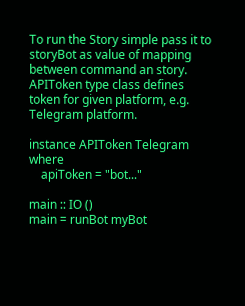To run the Story simple pass it to storyBot as value of mapping between command an story. APIToken type class defines token for given platform, e.g. Telegram platform.

instance APIToken Telegram where
    apiToken = "bot..."

main :: IO ()
main = runBot myBot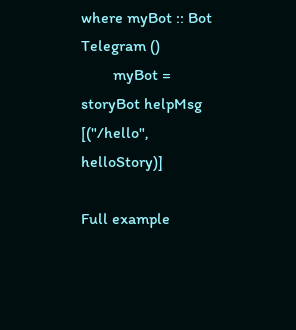where myBot :: Bot Telegram ()
        myBot = storyBot helpMsg [("/hello", helloStory)]

Full example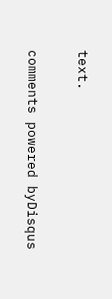text.

comments powered byDisqus